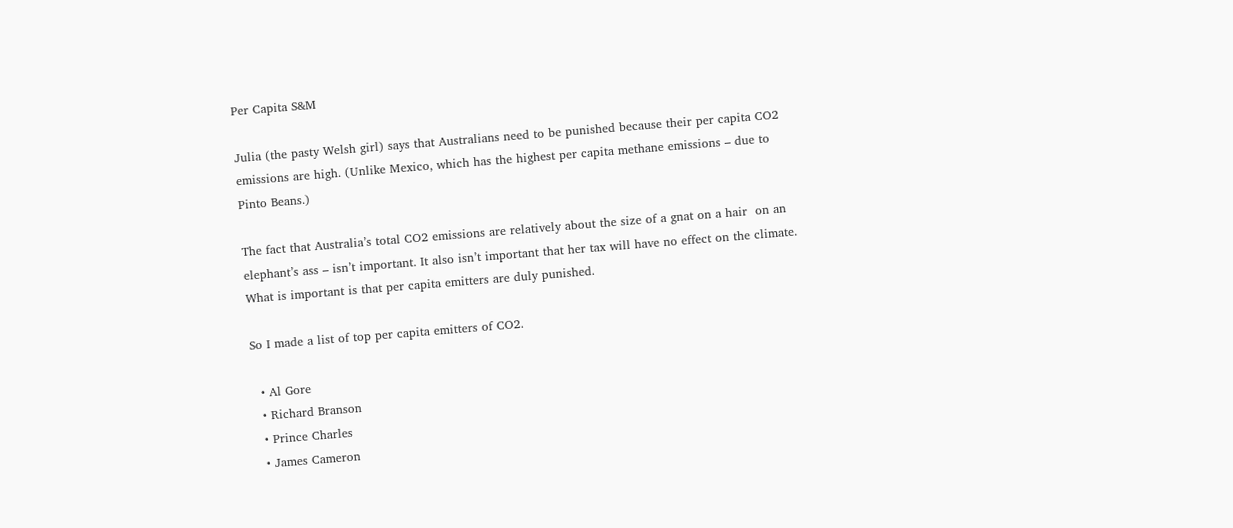Per Capita S&M

Julia (the pasty Welsh girl) says that Australians need to be punished because their per capita CO2 emissions are high. (Unlike Mexico, which has the highest per capita methane emissions – due to Pinto Beans.)

The fact that Australia’s total CO2 emissions are relatively about the size of a gnat on a hair  on an elephant’s ass – isn’t important. It also isn’t important that her tax will have no effect on the climate. What is important is that per capita emitters are duly punished.

So I made a list of top per capita emitters of CO2.

  • Al Gore
  • Richard Branson
  • Prince Charles
  • James Cameron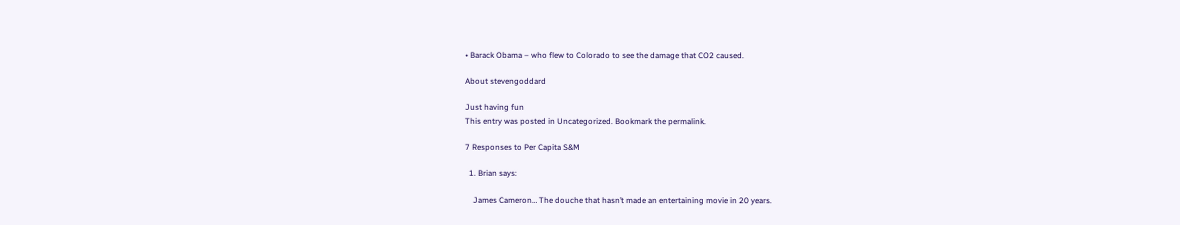• Barack Obama – who flew to Colorado to see the damage that CO2 caused.

About stevengoddard

Just having fun
This entry was posted in Uncategorized. Bookmark the permalink.

7 Responses to Per Capita S&M

  1. Brian says:

    James Cameron… The douche that hasn’t made an entertaining movie in 20 years.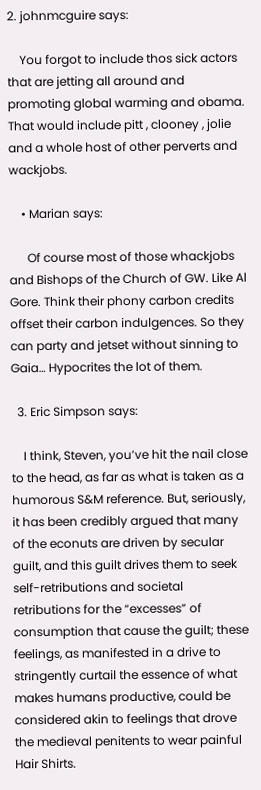2. johnmcguire says:

    You forgot to include thos sick actors that are jetting all around and promoting global warming and obama. That would include pitt , clooney , jolie and a whole host of other perverts and wackjobs.

    • Marian says:

      Of course most of those whackjobs and Bishops of the Church of GW. Like Al Gore. Think their phony carbon credits offset their carbon indulgences. So they can party and jetset without sinning to Gaia… Hypocrites the lot of them.

  3. Eric Simpson says:

    I think, Steven, you’ve hit the nail close to the head, as far as what is taken as a humorous S&M reference. But, seriously, it has been credibly argued that many of the econuts are driven by secular guilt, and this guilt drives them to seek self-retributions and societal retributions for the “excesses” of consumption that cause the guilt; these feelings, as manifested in a drive to stringently curtail the essence of what makes humans productive, could be considered akin to feelings that drove the medieval penitents to wear painful Hair Shirts.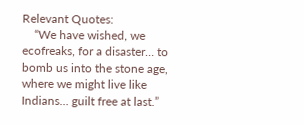Relevant Quotes:
    “We have wished, we ecofreaks, for a disaster… to bomb us into the stone age, where we might live like Indians… guilt free at last.”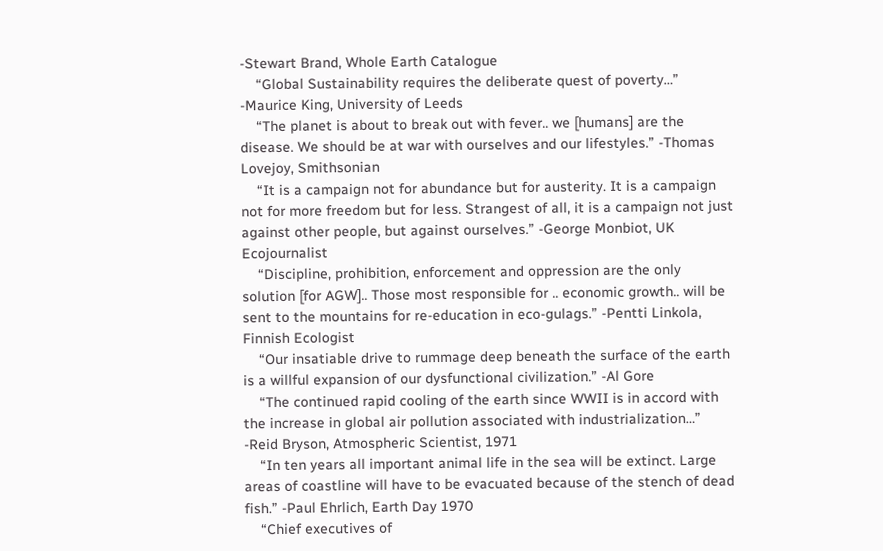-Stewart Brand, Whole Earth Catalogue
    “Global Sustainability requires the deliberate quest of poverty…” -Maurice King, University of Leeds
    “The planet is about to break out with fever.. we [humans] are the disease. We should be at war with ourselves and our lifestyles.” -Thomas Lovejoy, Smithsonian
    “It is a campaign not for abundance but for austerity. It is a campaign not for more freedom but for less. Strangest of all, it is a campaign not just against other people, but against ourselves.” -George Monbiot, UK Ecojournalist
    “Discipline, prohibition, enforcement and oppression are the only solution [for AGW].. Those most responsible for .. economic growth.. will be sent to the mountains for re-education in eco-gulags.” -Pentti Linkola, Finnish Ecologist
    “Our insatiable drive to rummage deep beneath the surface of the earth is a willful expansion of our dysfunctional civilization.” -Al Gore
    “The continued rapid cooling of the earth since WWII is in accord with the increase in global air pollution associated with industrialization…” -Reid Bryson, Atmospheric Scientist, 1971
    “In ten years all important animal life in the sea will be extinct. Large areas of coastline will have to be evacuated because of the stench of dead fish.” -Paul Ehrlich, Earth Day 1970
    “Chief executives of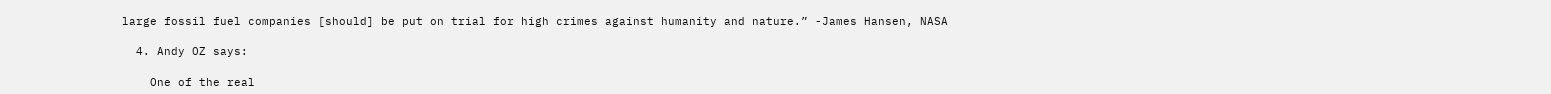large fossil fuel companies [should] be put on trial for high crimes against humanity and nature.” -James Hansen, NASA

  4. Andy OZ says:

    One of the real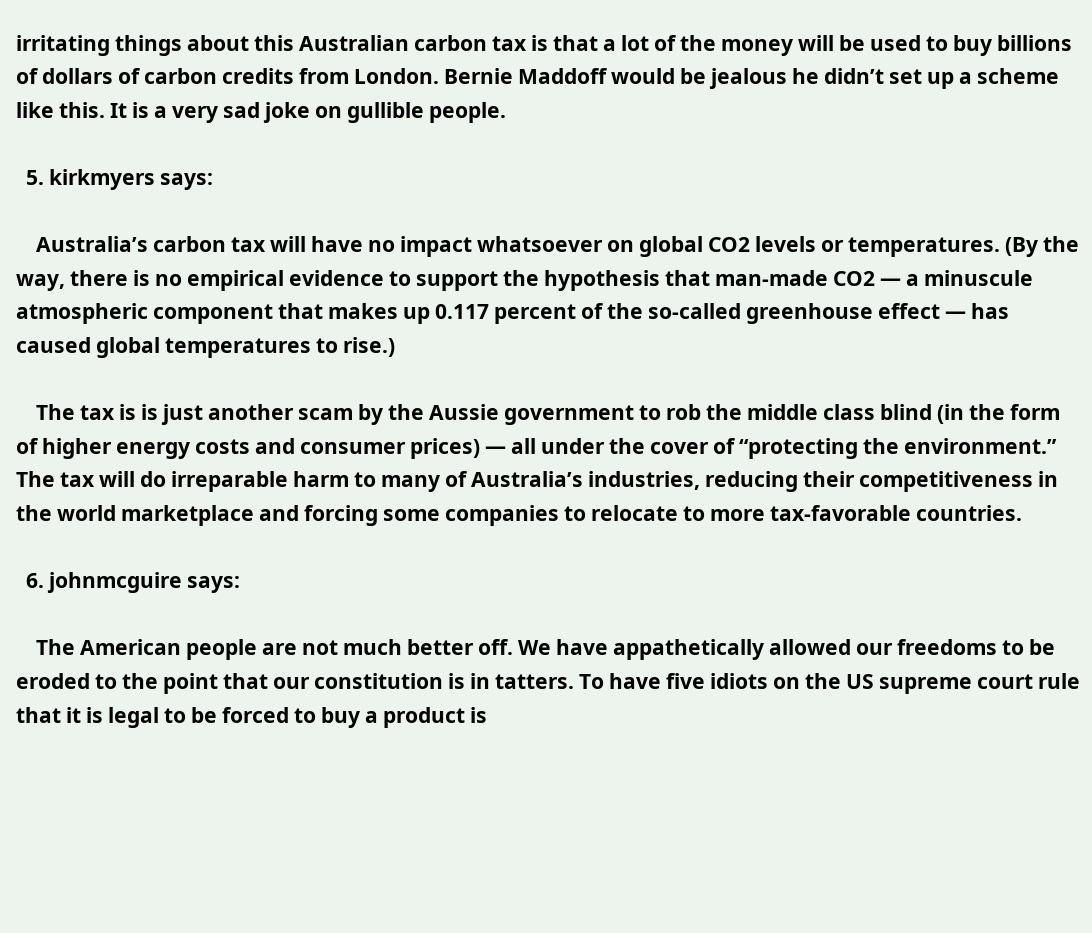irritating things about this Australian carbon tax is that a lot of the money will be used to buy billions of dollars of carbon credits from London. Bernie Maddoff would be jealous he didn’t set up a scheme like this. It is a very sad joke on gullible people.

  5. kirkmyers says:

    Australia’s carbon tax will have no impact whatsoever on global CO2 levels or temperatures. (By the way, there is no empirical evidence to support the hypothesis that man-made CO2 — a minuscule atmospheric component that makes up 0.117 percent of the so-called greenhouse effect — has caused global temperatures to rise.)

    The tax is is just another scam by the Aussie government to rob the middle class blind (in the form of higher energy costs and consumer prices) — all under the cover of “protecting the environment.” The tax will do irreparable harm to many of Australia’s industries, reducing their competitiveness in the world marketplace and forcing some companies to relocate to more tax-favorable countries.

  6. johnmcguire says:

    The American people are not much better off. We have appathetically allowed our freedoms to be eroded to the point that our constitution is in tatters. To have five idiots on the US supreme court rule that it is legal to be forced to buy a product is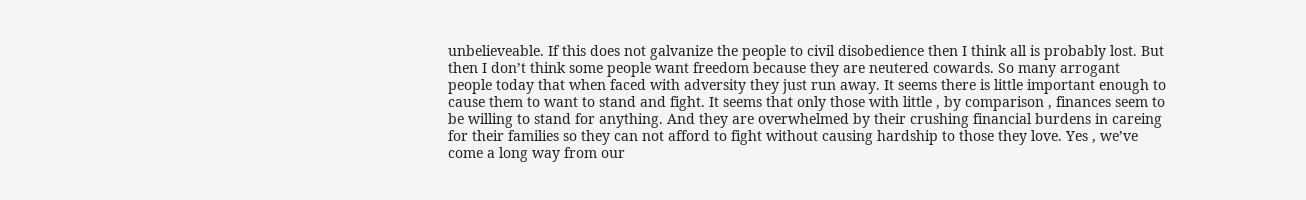unbelieveable. If this does not galvanize the people to civil disobedience then I think all is probably lost. But then I don’t think some people want freedom because they are neutered cowards. So many arrogant people today that when faced with adversity they just run away. It seems there is little important enough to cause them to want to stand and fight. It seems that only those with little , by comparison , finances seem to be willing to stand for anything. And they are overwhelmed by their crushing financial burdens in careing for their families so they can not afford to fight without causing hardship to those they love. Yes , we’ve come a long way from our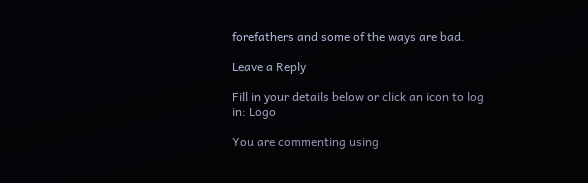forefathers and some of the ways are bad.

Leave a Reply

Fill in your details below or click an icon to log in: Logo

You are commenting using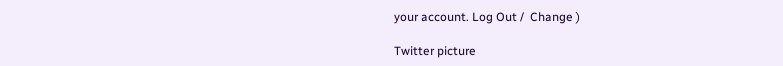your account. Log Out /  Change )

Twitter picture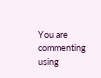You are commenting using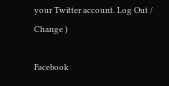your Twitter account. Log Out /  Change )

Facebook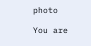photo

You are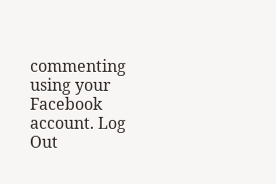commenting using your Facebook account. Log Out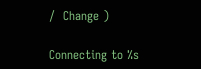/  Change )

Connecting to %s